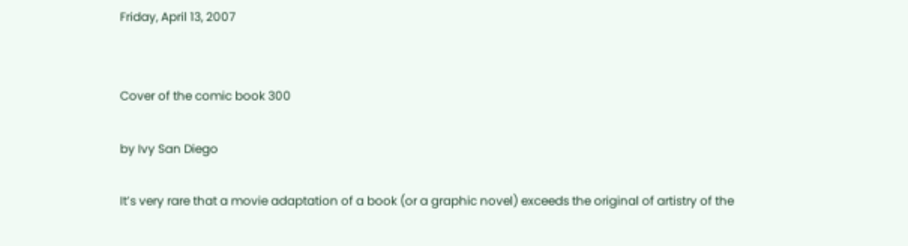Friday, April 13, 2007


Cover of the comic book 300

by Ivy San Diego

It’s very rare that a movie adaptation of a book (or a graphic novel) exceeds the original of artistry of the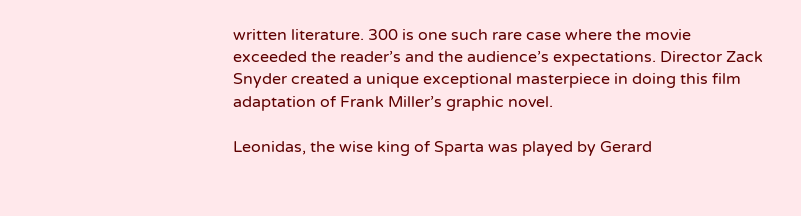written literature. 300 is one such rare case where the movie exceeded the reader’s and the audience’s expectations. Director Zack Snyder created a unique exceptional masterpiece in doing this film adaptation of Frank Miller’s graphic novel.

Leonidas, the wise king of Sparta was played by Gerard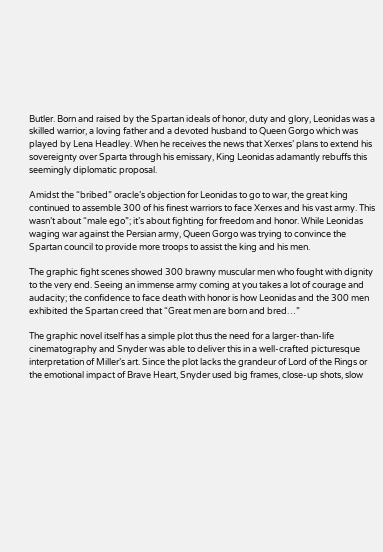Butler. Born and raised by the Spartan ideals of honor, duty and glory, Leonidas was a skilled warrior, a loving father and a devoted husband to Queen Gorgo which was played by Lena Headley. When he receives the news that Xerxes’ plans to extend his sovereignty over Sparta through his emissary, King Leonidas adamantly rebuffs this seemingly diplomatic proposal.

Amidst the “bribed” oracle’s objection for Leonidas to go to war, the great king continued to assemble 300 of his finest warriors to face Xerxes and his vast army. This wasn’t about “male ego”; it’s about fighting for freedom and honor. While Leonidas waging war against the Persian army, Queen Gorgo was trying to convince the Spartan council to provide more troops to assist the king and his men.

The graphic fight scenes showed 300 brawny muscular men who fought with dignity to the very end. Seeing an immense army coming at you takes a lot of courage and audacity; the confidence to face death with honor is how Leonidas and the 300 men exhibited the Spartan creed that “Great men are born and bred…”

The graphic novel itself has a simple plot thus the need for a larger-than-life cinematography and Snyder was able to deliver this in a well-crafted picturesque interpretation of Miller’s art. Since the plot lacks the grandeur of Lord of the Rings or the emotional impact of Brave Heart, Snyder used big frames, close-up shots, slow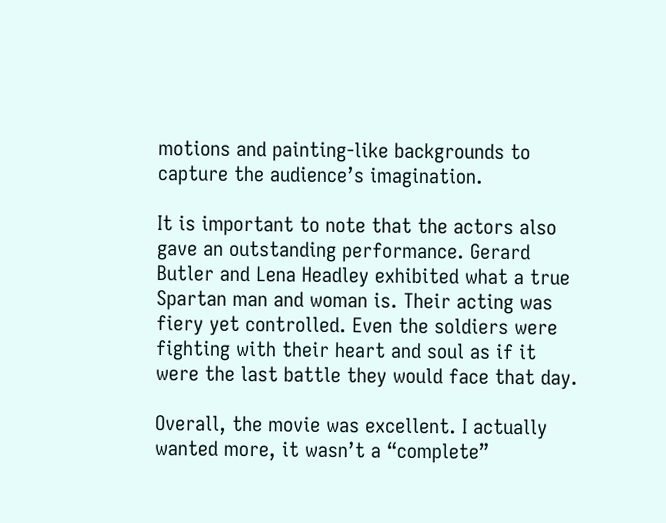motions and painting-like backgrounds to capture the audience’s imagination.

It is important to note that the actors also gave an outstanding performance. Gerard Butler and Lena Headley exhibited what a true Spartan man and woman is. Their acting was fiery yet controlled. Even the soldiers were fighting with their heart and soul as if it were the last battle they would face that day.

Overall, the movie was excellent. I actually wanted more, it wasn’t a “complete”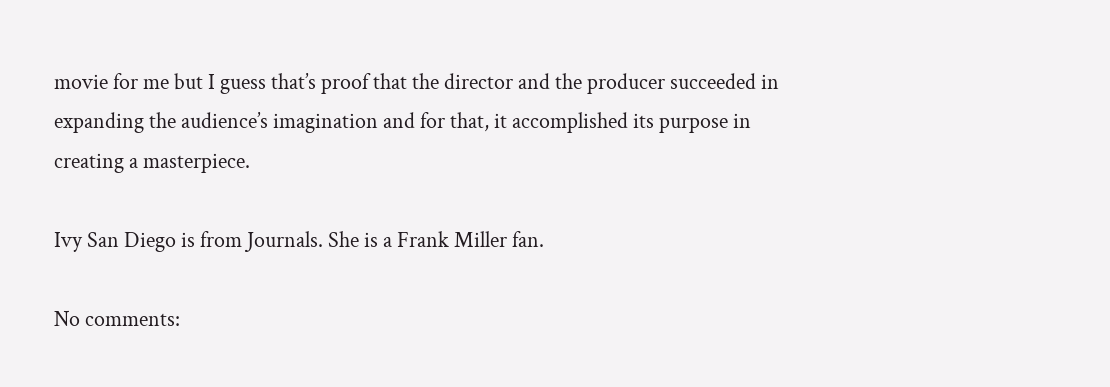movie for me but I guess that’s proof that the director and the producer succeeded in expanding the audience’s imagination and for that, it accomplished its purpose in creating a masterpiece.

Ivy San Diego is from Journals. She is a Frank Miller fan.

No comments: